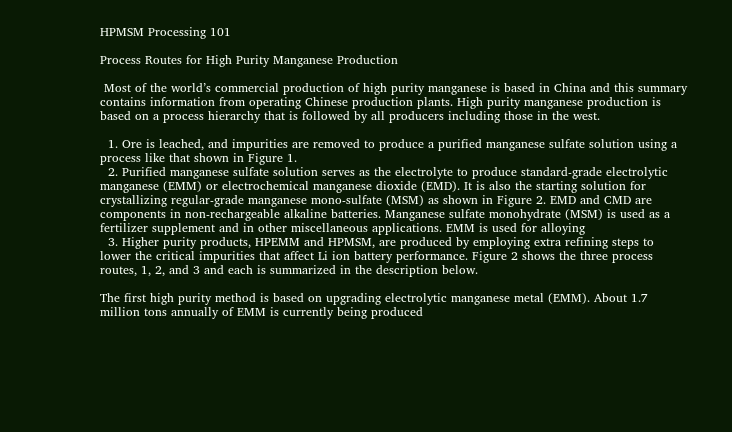HPMSM Processing 101

Process Routes for High Purity Manganese Production

 Most of the world’s commercial production of high purity manganese is based in China and this summary contains information from operating Chinese production plants. High purity manganese production is based on a process hierarchy that is followed by all producers including those in the west.

  1. Ore is leached, and impurities are removed to produce a purified manganese sulfate solution using a process like that shown in Figure 1.
  2. Purified manganese sulfate solution serves as the electrolyte to produce standard-grade electrolytic manganese (EMM) or electrochemical manganese dioxide (EMD). It is also the starting solution for crystallizing regular-grade manganese mono-sulfate (MSM) as shown in Figure 2. EMD and CMD are components in non-rechargeable alkaline batteries. Manganese sulfate monohydrate (MSM) is used as a fertilizer supplement and in other miscellaneous applications. EMM is used for alloying
  3. Higher purity products, HPEMM and HPMSM, are produced by employing extra refining steps to lower the critical impurities that affect Li ion battery performance. Figure 2 shows the three process routes, 1, 2, and 3 and each is summarized in the description below.

The first high purity method is based on upgrading electrolytic manganese metal (EMM). About 1.7 million tons annually of EMM is currently being produced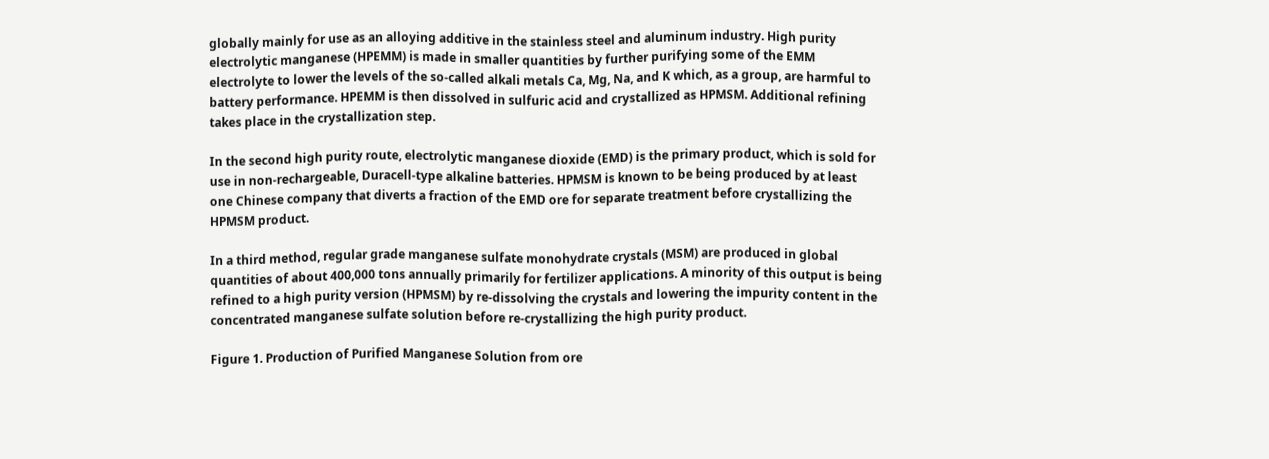globally mainly for use as an alloying additive in the stainless steel and aluminum industry. High purity electrolytic manganese (HPEMM) is made in smaller quantities by further purifying some of the EMM electrolyte to lower the levels of the so-called alkali metals Ca, Mg, Na, and K which, as a group, are harmful to battery performance. HPEMM is then dissolved in sulfuric acid and crystallized as HPMSM. Additional refining takes place in the crystallization step.

In the second high purity route, electrolytic manganese dioxide (EMD) is the primary product, which is sold for use in non-rechargeable, Duracell-type alkaline batteries. HPMSM is known to be being produced by at least one Chinese company that diverts a fraction of the EMD ore for separate treatment before crystallizing the HPMSM product.

In a third method, regular grade manganese sulfate monohydrate crystals (MSM) are produced in global quantities of about 400,000 tons annually primarily for fertilizer applications. A minority of this output is being refined to a high purity version (HPMSM) by re-dissolving the crystals and lowering the impurity content in the concentrated manganese sulfate solution before re-crystallizing the high purity product.

Figure 1. Production of Purified Manganese Solution from ore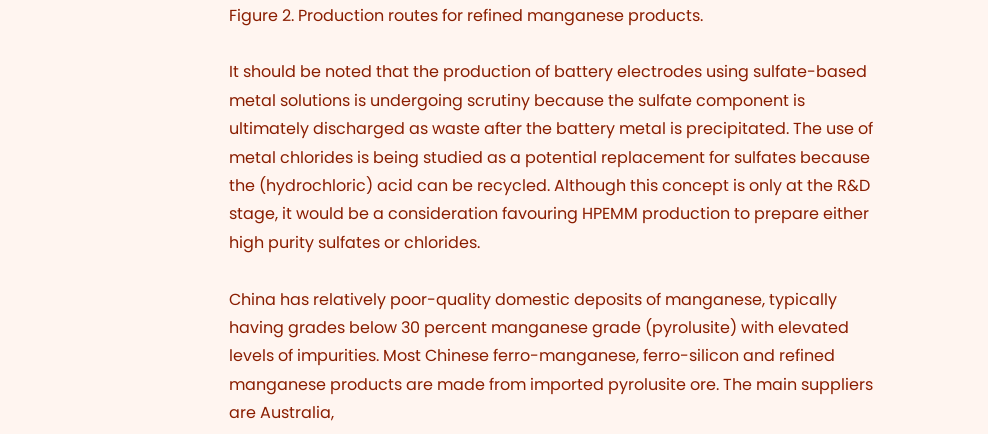Figure 2. Production routes for refined manganese products.

It should be noted that the production of battery electrodes using sulfate-based metal solutions is undergoing scrutiny because the sulfate component is ultimately discharged as waste after the battery metal is precipitated. The use of metal chlorides is being studied as a potential replacement for sulfates because the (hydrochloric) acid can be recycled. Although this concept is only at the R&D stage, it would be a consideration favouring HPEMM production to prepare either high purity sulfates or chlorides.

China has relatively poor-quality domestic deposits of manganese, typically having grades below 30 percent manganese grade (pyrolusite) with elevated levels of impurities. Most Chinese ferro-manganese, ferro-silicon and refined manganese products are made from imported pyrolusite ore. The main suppliers are Australia,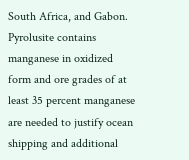South Africa, and Gabon. Pyrolusite contains manganese in oxidized form and ore grades of at least 35 percent manganese are needed to justify ocean shipping and additional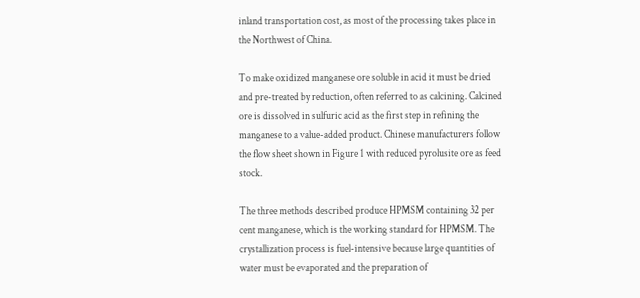inland transportation cost, as most of the processing takes place in the Northwest of China.

To make oxidized manganese ore soluble in acid it must be dried and pre-treated by reduction, often referred to as calcining. Calcined ore is dissolved in sulfuric acid as the first step in refining the manganese to a value-added product. Chinese manufacturers follow the flow sheet shown in Figure 1 with reduced pyrolusite ore as feed stock.

The three methods described produce HPMSM containing 32 per cent manganese, which is the working standard for HPMSM. The crystallization process is fuel-intensive because large quantities of water must be evaporated and the preparation of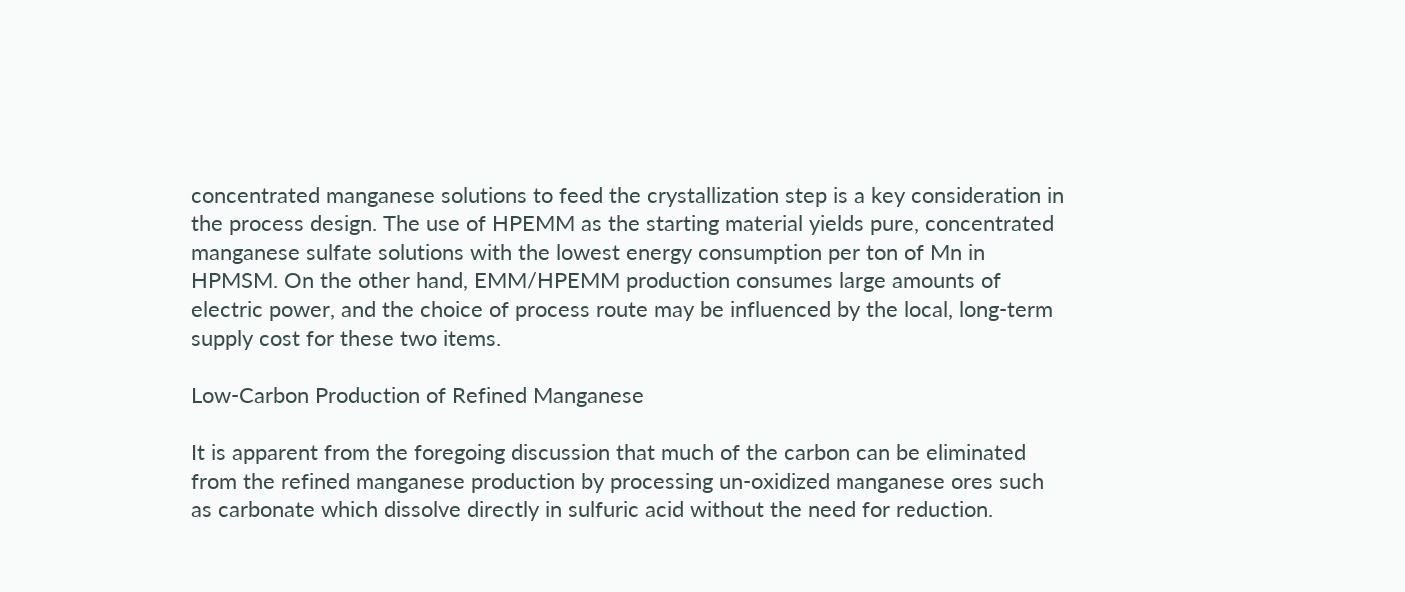concentrated manganese solutions to feed the crystallization step is a key consideration in the process design. The use of HPEMM as the starting material yields pure, concentrated manganese sulfate solutions with the lowest energy consumption per ton of Mn in HPMSM. On the other hand, EMM/HPEMM production consumes large amounts of electric power, and the choice of process route may be influenced by the local, long-term supply cost for these two items.

Low-Carbon Production of Refined Manganese

It is apparent from the foregoing discussion that much of the carbon can be eliminated from the refined manganese production by processing un-oxidized manganese ores such as carbonate which dissolve directly in sulfuric acid without the need for reduction.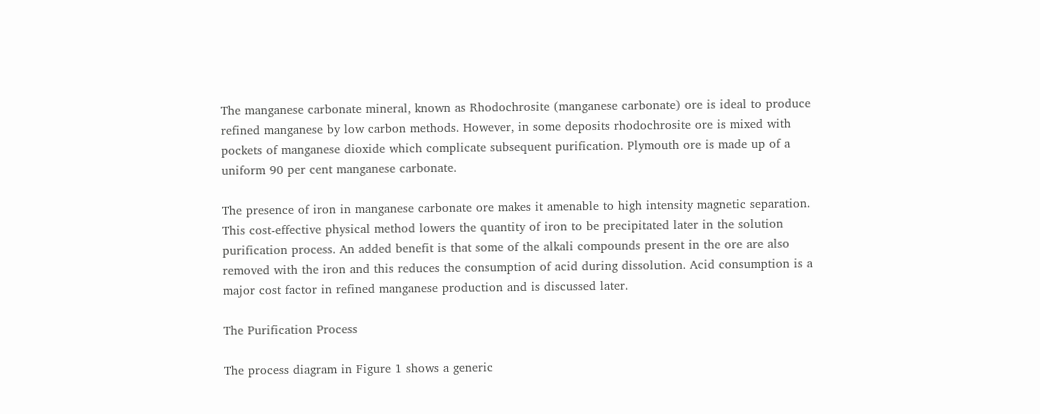The manganese carbonate mineral, known as Rhodochrosite (manganese carbonate) ore is ideal to produce refined manganese by low carbon methods. However, in some deposits rhodochrosite ore is mixed with pockets of manganese dioxide which complicate subsequent purification. Plymouth ore is made up of a uniform 90 per cent manganese carbonate.

The presence of iron in manganese carbonate ore makes it amenable to high intensity magnetic separation. This cost-effective physical method lowers the quantity of iron to be precipitated later in the solution purification process. An added benefit is that some of the alkali compounds present in the ore are also removed with the iron and this reduces the consumption of acid during dissolution. Acid consumption is a major cost factor in refined manganese production and is discussed later.

The Purification Process

The process diagram in Figure 1 shows a generic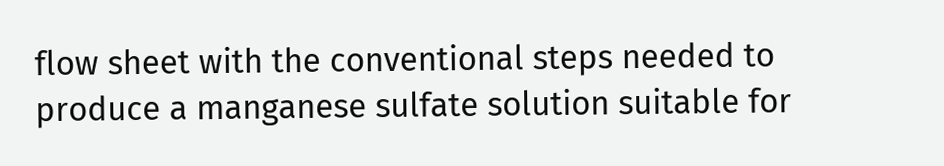flow sheet with the conventional steps needed to produce a manganese sulfate solution suitable for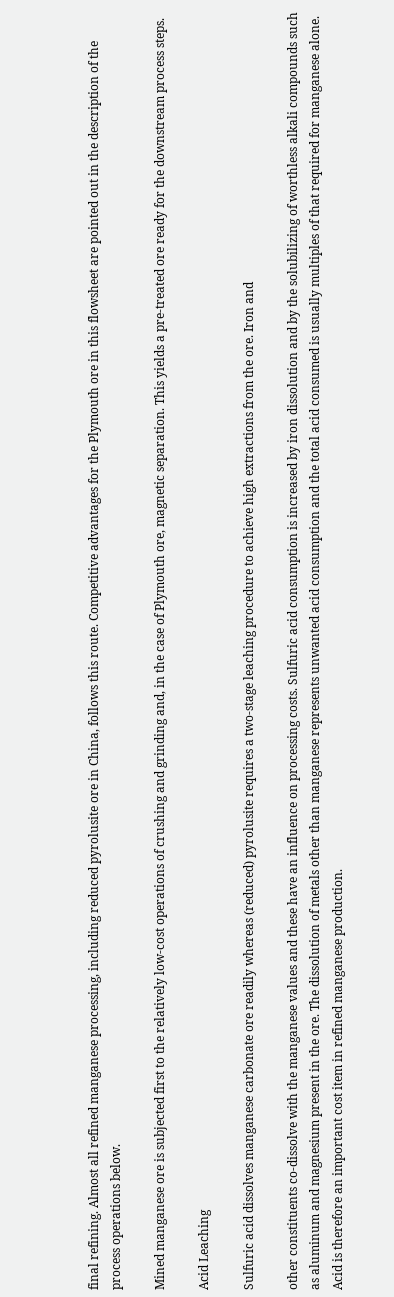final refining. Almost all refined manganese processing, including reduced pyrolusite ore in China, follows this route. Competitive advantages for the Plymouth ore in this flowsheet are pointed out in the description of the process operations below.

Mined manganese ore is subjected first to the relatively low-cost operations of crushing and grinding and, in the case of Plymouth ore, magnetic separation. This yields a pre-treated ore ready for the downstream process steps.

Acid Leaching

Sulfuric acid dissolves manganese carbonate ore readily whereas (reduced) pyrolusite requires a two-stage leaching procedure to achieve high extractions from the ore. Iron and

other constituents co-dissolve with the manganese values and these have an influence on processing costs. Sulfuric acid consumption is increased by iron dissolution and by the solubilizing of worthless alkali compounds such as aluminum and magnesium present in the ore. The dissolution of metals other than manganese represents unwanted acid consumption and the total acid consumed is usually multiples of that required for manganese alone. Acid is therefore an important cost item in refined manganese production.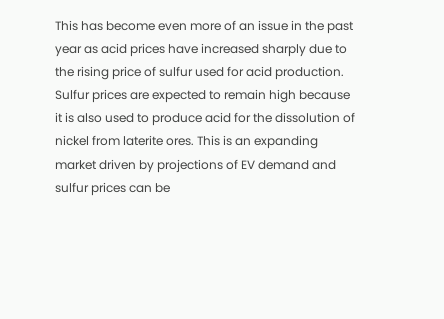This has become even more of an issue in the past year as acid prices have increased sharply due to the rising price of sulfur used for acid production. Sulfur prices are expected to remain high because it is also used to produce acid for the dissolution of nickel from laterite ores. This is an expanding market driven by projections of EV demand and sulfur prices can be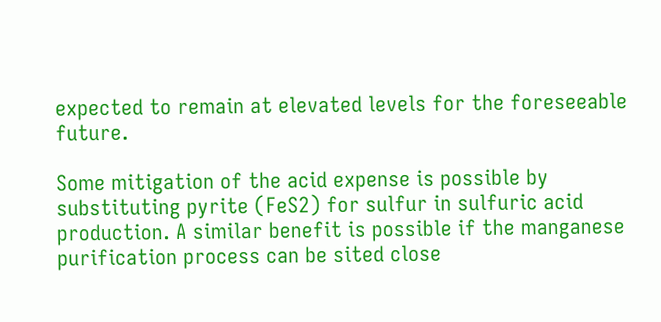expected to remain at elevated levels for the foreseeable future.

Some mitigation of the acid expense is possible by substituting pyrite (FeS2) for sulfur in sulfuric acid production. A similar benefit is possible if the manganese purification process can be sited close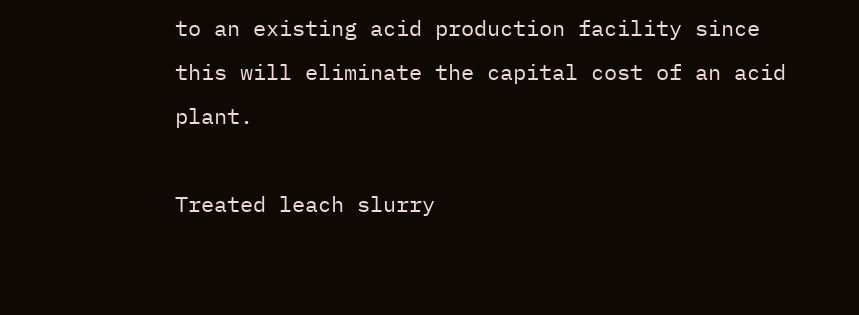to an existing acid production facility since this will eliminate the capital cost of an acid plant.

Treated leach slurry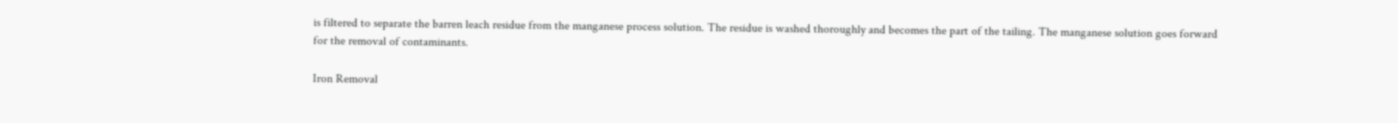is filtered to separate the barren leach residue from the manganese process solution. The residue is washed thoroughly and becomes the part of the tailing. The manganese solution goes forward for the removal of contaminants.

Iron Removal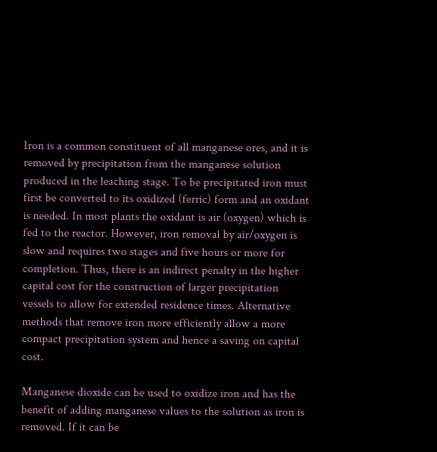Iron is a common constituent of all manganese ores, and it is removed by precipitation from the manganese solution produced in the leaching stage. To be precipitated iron must first be converted to its oxidized (ferric) form and an oxidant is needed. In most plants the oxidant is air (oxygen) which is fed to the reactor. However, iron removal by air/oxygen is slow and requires two stages and five hours or more for completion. Thus, there is an indirect penalty in the higher capital cost for the construction of larger precipitation vessels to allow for extended residence times. Alternative methods that remove iron more efficiently allow a more compact precipitation system and hence a saving on capital cost.

Manganese dioxide can be used to oxidize iron and has the benefit of adding manganese values to the solution as iron is removed. If it can be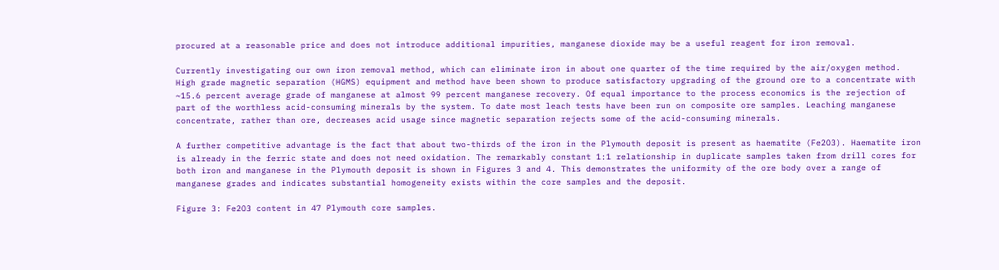procured at a reasonable price and does not introduce additional impurities, manganese dioxide may be a useful reagent for iron removal.

Currently investigating our own iron removal method, which can eliminate iron in about one quarter of the time required by the air/oxygen method. High grade magnetic separation (HGMS) equipment and method have been shown to produce satisfactory upgrading of the ground ore to a concentrate with ~15.6 percent average grade of manganese at almost 99 percent manganese recovery. Of equal importance to the process economics is the rejection of part of the worthless acid-consuming minerals by the system. To date most leach tests have been run on composite ore samples. Leaching manganese concentrate, rather than ore, decreases acid usage since magnetic separation rejects some of the acid-consuming minerals.

A further competitive advantage is the fact that about two-thirds of the iron in the Plymouth deposit is present as haematite (Fe2O3). Haematite iron is already in the ferric state and does not need oxidation. The remarkably constant 1:1 relationship in duplicate samples taken from drill cores for both iron and manganese in the Plymouth deposit is shown in Figures 3 and 4. This demonstrates the uniformity of the ore body over a range of manganese grades and indicates substantial homogeneity exists within the core samples and the deposit.

Figure 3: Fe2O3 content in 47 Plymouth core samples.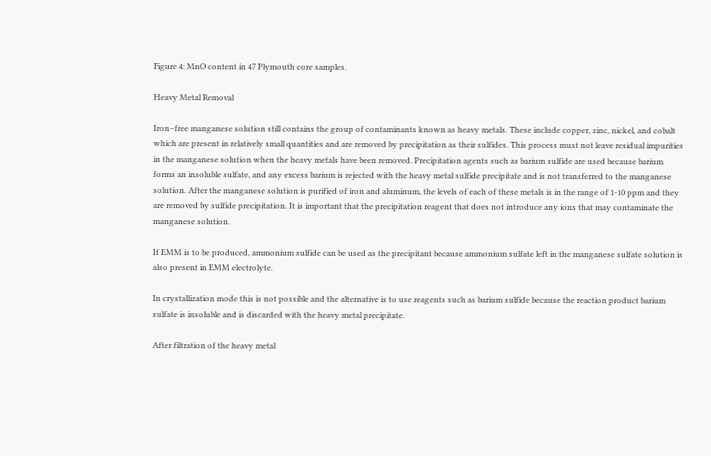Figure 4: MnO content in 47 Plymouth core samples.

Heavy Metal Removal

Iron–free manganese solution still contains the group of contaminants known as heavy metals. These include copper, zinc, nickel, and cobalt which are present in relatively small quantities and are removed by precipitation as their sulfides. This process must not leave residual impurities in the manganese solution when the heavy metals have been removed. Precipitation agents such as barium sulfide are used because barium forms an insoluble sulfate, and any excess barium is rejected with the heavy metal sulfide precipitate and is not transferred to the manganese solution. After the manganese solution is purified of iron and aluminum, the levels of each of these metals is in the range of 1-10 ppm and they are removed by sulfide precipitation. It is important that the precipitation reagent that does not introduce any ions that may contaminate the manganese solution.

If EMM is to be produced, ammonium sulfide can be used as the precipitant because ammonium sulfate left in the manganese sulfate solution is also present in EMM electrolyte.

In crystallization mode this is not possible and the alternative is to use reagents such as barium sulfide because the reaction product barium sulfate is insoluble and is discarded with the heavy metal precipitate.

After filtration of the heavy metal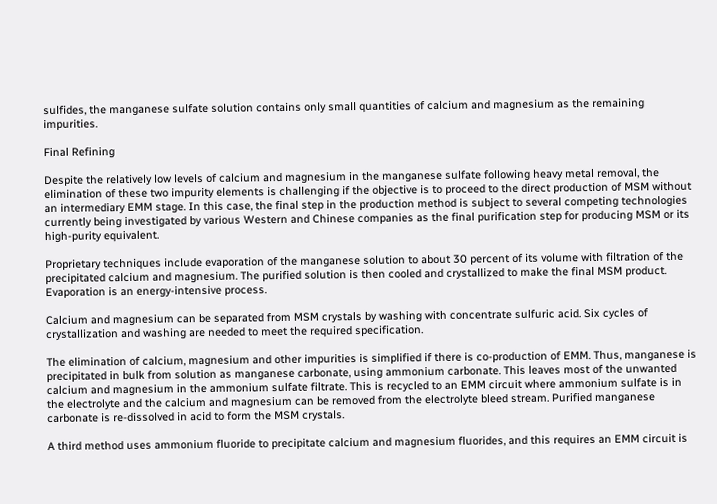sulfides, the manganese sulfate solution contains only small quantities of calcium and magnesium as the remaining impurities.

Final Refining

Despite the relatively low levels of calcium and magnesium in the manganese sulfate following heavy metal removal, the elimination of these two impurity elements is challenging if the objective is to proceed to the direct production of MSM without an intermediary EMM stage. In this case, the final step in the production method is subject to several competing technologies currently being investigated by various Western and Chinese companies as the final purification step for producing MSM or its high-purity equivalent.

Proprietary techniques include evaporation of the manganese solution to about 30 percent of its volume with filtration of the precipitated calcium and magnesium. The purified solution is then cooled and crystallized to make the final MSM product. Evaporation is an energy-intensive process.

Calcium and magnesium can be separated from MSM crystals by washing with concentrate sulfuric acid. Six cycles of crystallization and washing are needed to meet the required specification.

The elimination of calcium, magnesium and other impurities is simplified if there is co-production of EMM. Thus, manganese is precipitated in bulk from solution as manganese carbonate, using ammonium carbonate. This leaves most of the unwanted calcium and magnesium in the ammonium sulfate filtrate. This is recycled to an EMM circuit where ammonium sulfate is in the electrolyte and the calcium and magnesium can be removed from the electrolyte bleed stream. Purified manganese carbonate is re-dissolved in acid to form the MSM crystals.

A third method uses ammonium fluoride to precipitate calcium and magnesium fluorides, and this requires an EMM circuit is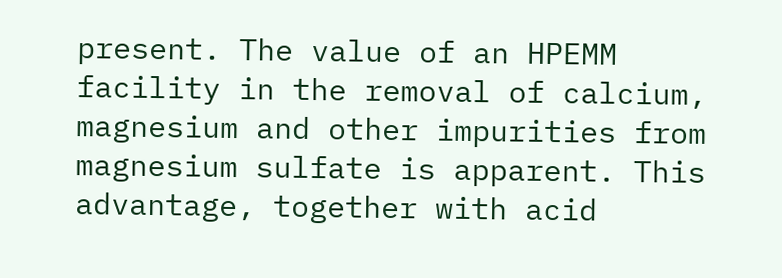present. The value of an HPEMM facility in the removal of calcium, magnesium and other impurities from magnesium sulfate is apparent. This advantage, together with acid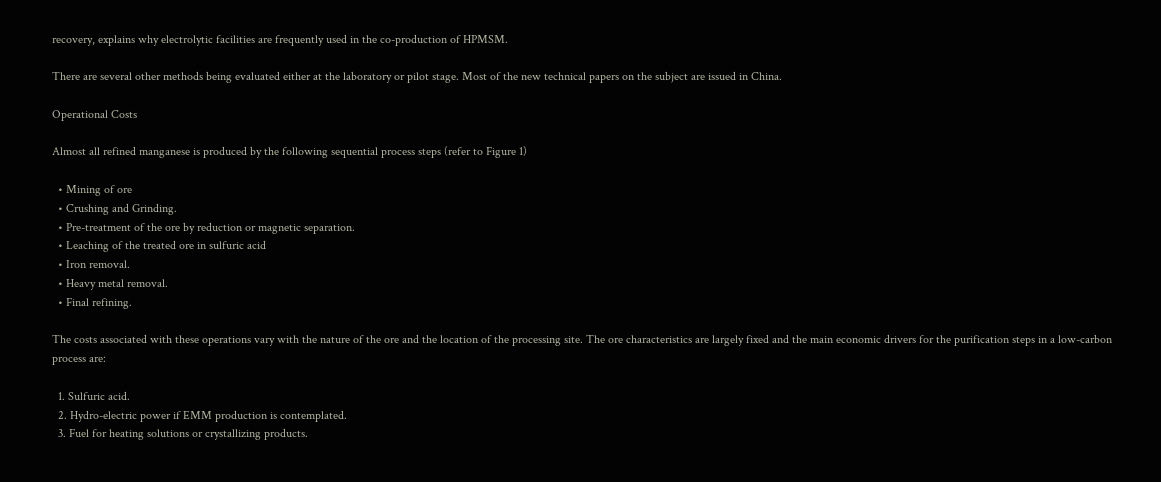recovery, explains why electrolytic facilities are frequently used in the co-production of HPMSM.

There are several other methods being evaluated either at the laboratory or pilot stage. Most of the new technical papers on the subject are issued in China.

Operational Costs

Almost all refined manganese is produced by the following sequential process steps (refer to Figure 1)

  • Mining of ore
  • Crushing and Grinding.
  • Pre-treatment of the ore by reduction or magnetic separation.
  • Leaching of the treated ore in sulfuric acid
  • Iron removal.
  • Heavy metal removal.
  • Final refining.

The costs associated with these operations vary with the nature of the ore and the location of the processing site. The ore characteristics are largely fixed and the main economic drivers for the purification steps in a low-carbon process are:

  1. Sulfuric acid.
  2. Hydro-electric power if EMM production is contemplated.
  3. Fuel for heating solutions or crystallizing products.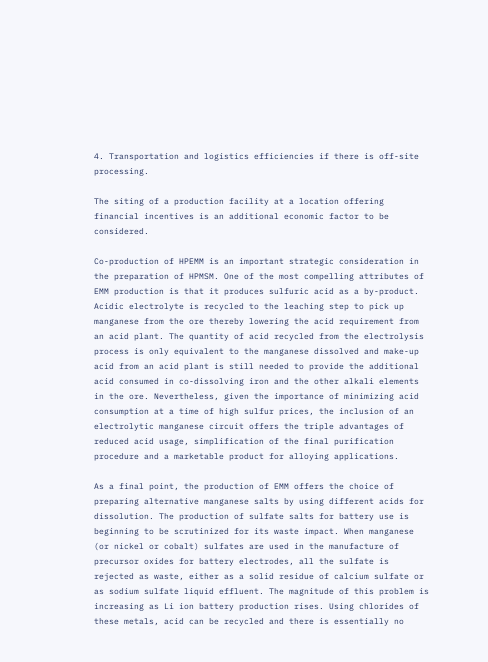4. Transportation and logistics efficiencies if there is off-site processing.

The siting of a production facility at a location offering financial incentives is an additional economic factor to be considered.

Co-production of HPEMM is an important strategic consideration in the preparation of HPMSM. One of the most compelling attributes of EMM production is that it produces sulfuric acid as a by-product. Acidic electrolyte is recycled to the leaching step to pick up manganese from the ore thereby lowering the acid requirement from an acid plant. The quantity of acid recycled from the electrolysis process is only equivalent to the manganese dissolved and make-up acid from an acid plant is still needed to provide the additional acid consumed in co-dissolving iron and the other alkali elements in the ore. Nevertheless, given the importance of minimizing acid consumption at a time of high sulfur prices, the inclusion of an electrolytic manganese circuit offers the triple advantages of reduced acid usage, simplification of the final purification procedure and a marketable product for alloying applications.

As a final point, the production of EMM offers the choice of preparing alternative manganese salts by using different acids for dissolution. The production of sulfate salts for battery use is beginning to be scrutinized for its waste impact. When manganese (or nickel or cobalt) sulfates are used in the manufacture of precursor oxides for battery electrodes, all the sulfate is rejected as waste, either as a solid residue of calcium sulfate or as sodium sulfate liquid effluent. The magnitude of this problem is increasing as Li ion battery production rises. Using chlorides of these metals, acid can be recycled and there is essentially no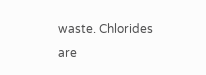waste. Chlorides are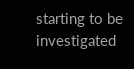starting to be investigated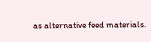as alternative feed materials.